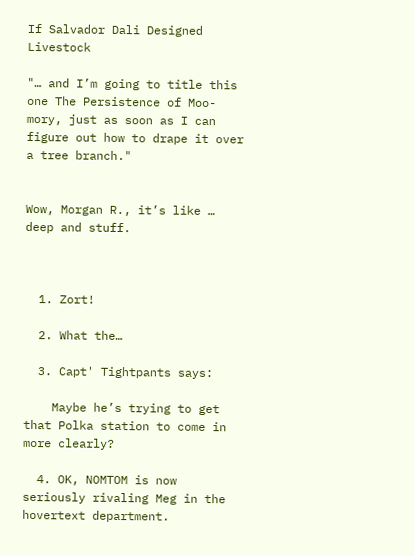If Salvador Dali Designed Livestock

"… and I’m going to title this one The Persistence of Moo-mory, just as soon as I can figure out how to drape it over a tree branch."


Wow, Morgan R., it’s like … deep and stuff.



  1. Zort!

  2. What the…

  3. Capt' Tightpants says:

    Maybe he’s trying to get that Polka station to come in more clearly?

  4. OK, NOMTOM is now seriously rivaling Meg in the hovertext department.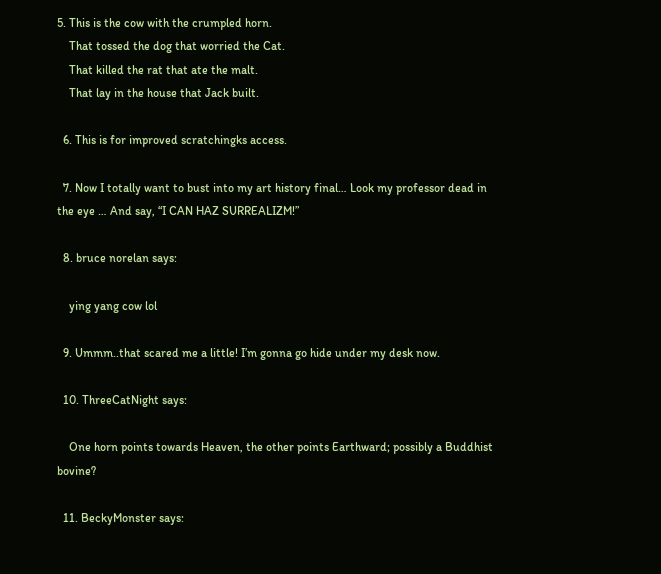5. This is the cow with the crumpled horn.
    That tossed the dog that worried the Cat.
    That killed the rat that ate the malt.
    That lay in the house that Jack built.

  6. This is for improved scratchingks access.

  7. Now I totally want to bust into my art history final… Look my professor dead in the eye … And say, “I CAN HAZ SURREALIZM!”

  8. bruce norelan says:

    ying yang cow lol

  9. Ummm..that scared me a little! I’m gonna go hide under my desk now.

  10. ThreeCatNight says:

    One horn points towards Heaven, the other points Earthward; possibly a Buddhist bovine?

  11. BeckyMonster says: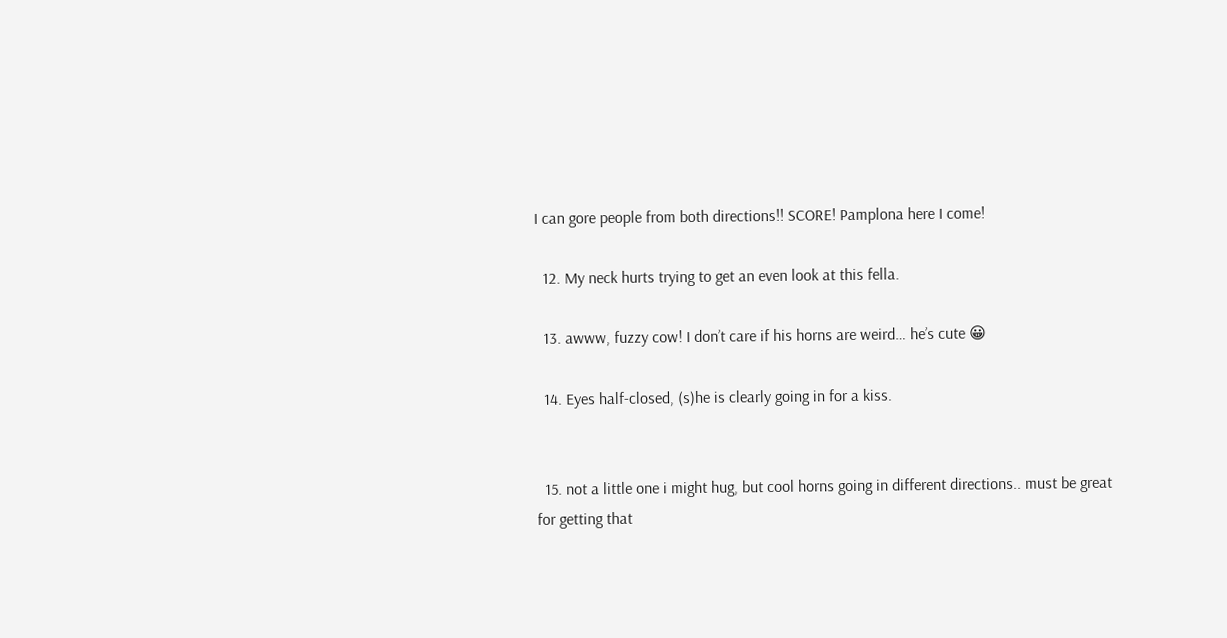I can gore people from both directions!! SCORE! Pamplona here I come!

  12. My neck hurts trying to get an even look at this fella.

  13. awww, fuzzy cow! I don’t care if his horns are weird… he’s cute 😀

  14. Eyes half-closed, (s)he is clearly going in for a kiss.


  15. not a little one i might hug, but cool horns going in different directions.. must be great for getting that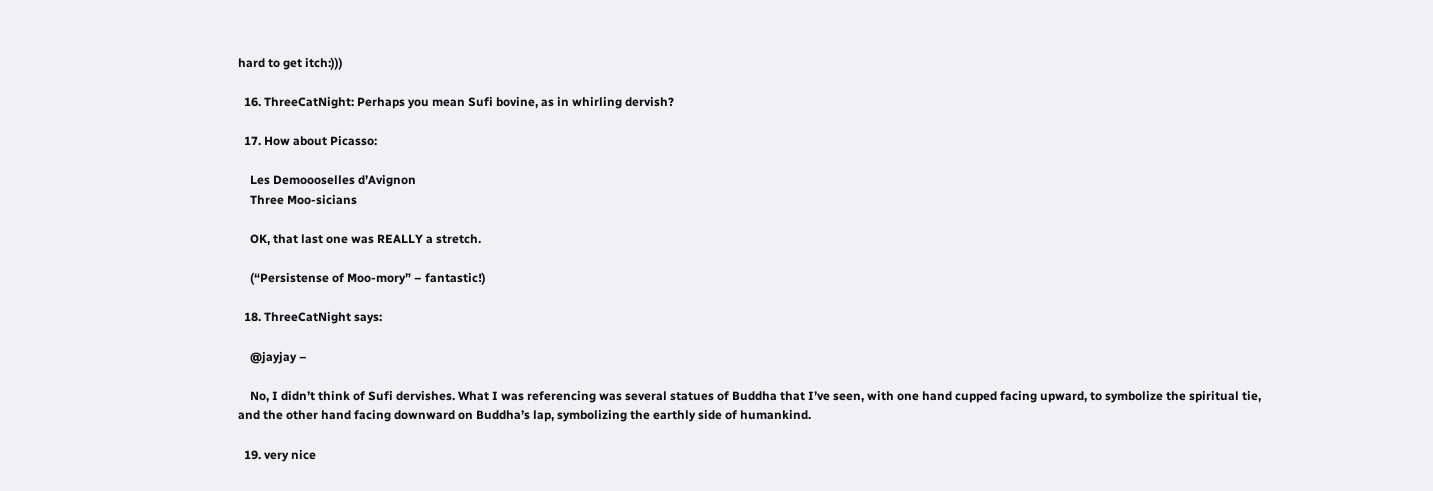hard to get itch:)))

  16. ThreeCatNight: Perhaps you mean Sufi bovine, as in whirling dervish?

  17. How about Picasso:

    Les Demoooselles d’Avignon
    Three Moo-sicians

    OK, that last one was REALLY a stretch.

    (“Persistense of Moo-mory” – fantastic!)

  18. ThreeCatNight says:

    @jayjay –

    No, I didn’t think of Sufi dervishes. What I was referencing was several statues of Buddha that I’ve seen, with one hand cupped facing upward, to symbolize the spiritual tie, and the other hand facing downward on Buddha’s lap, symbolizing the earthly side of humankind.

  19. very nice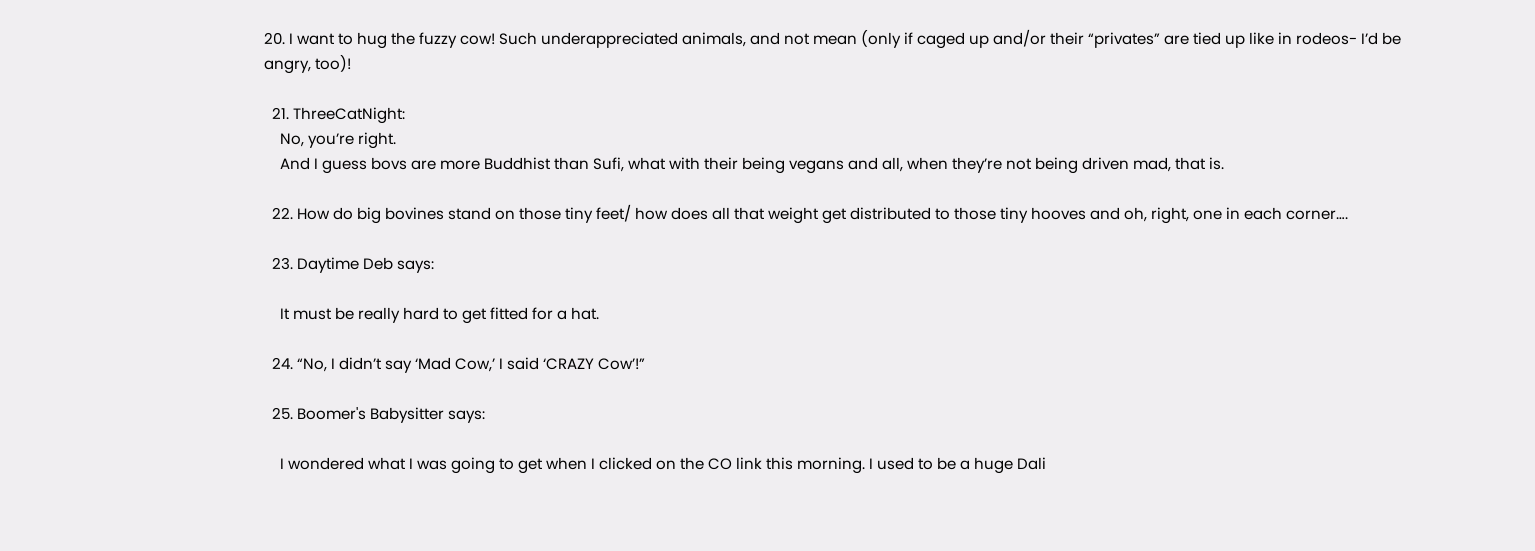20. I want to hug the fuzzy cow! Such underappreciated animals, and not mean (only if caged up and/or their “privates” are tied up like in rodeos- I’d be angry, too)!

  21. ThreeCatNight:
    No, you’re right.
    And I guess bovs are more Buddhist than Sufi, what with their being vegans and all, when they’re not being driven mad, that is.

  22. How do big bovines stand on those tiny feet/ how does all that weight get distributed to those tiny hooves and oh, right, one in each corner….

  23. Daytime Deb says:

    It must be really hard to get fitted for a hat.

  24. “No, I didn’t say ‘Mad Cow,’ I said ‘CRAZY Cow’!”

  25. Boomer's Babysitter says:

    I wondered what I was going to get when I clicked on the CO link this morning. I used to be a huge Dali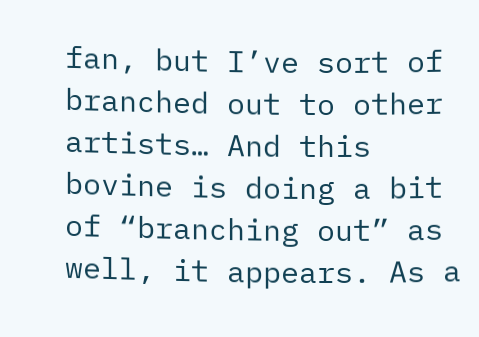fan, but I’ve sort of branched out to other artists… And this bovine is doing a bit of “branching out” as well, it appears. As a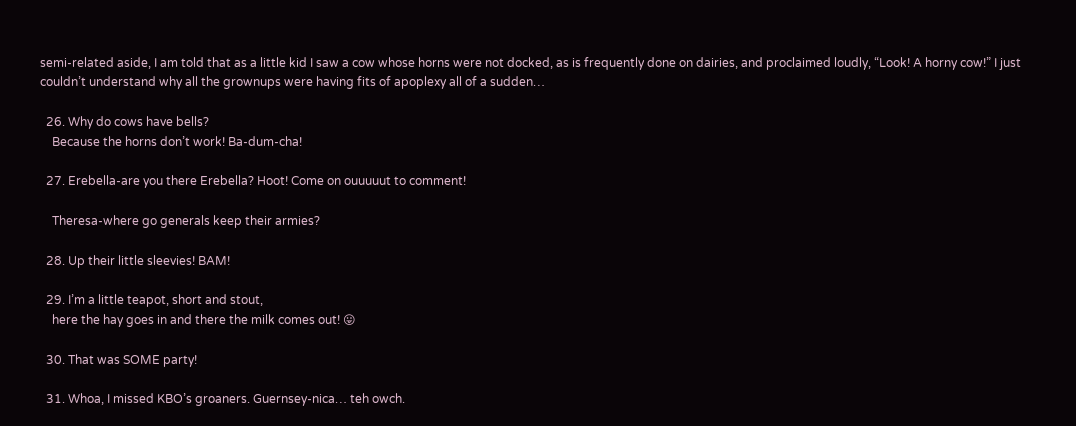semi-related aside, I am told that as a little kid I saw a cow whose horns were not docked, as is frequently done on dairies, and proclaimed loudly, “Look! A horny cow!” I just couldn’t understand why all the grownups were having fits of apoplexy all of a sudden…

  26. Why do cows have bells?
    Because the horns don’t work! Ba-dum-cha!

  27. Erebella-are you there Erebella? Hoot! Come on ouuuuut to comment!

    Theresa-where go generals keep their armies?

  28. Up their little sleevies! BAM!

  29. I’m a little teapot, short and stout,
    here the hay goes in and there the milk comes out! 😛

  30. That was SOME party!

  31. Whoa, I missed KBO’s groaners. Guernsey-nica… teh owch.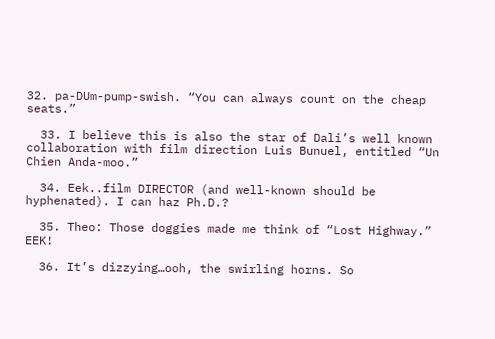32. pa-DUm-pump-swish. “You can always count on the cheap seats.”

  33. I believe this is also the star of Dali’s well known collaboration with film direction Luis Bunuel, entitled “Un Chien Anda-moo.”

  34. Eek..film DIRECTOR (and well-known should be hyphenated). I can haz Ph.D.?

  35. Theo: Those doggies made me think of “Lost Highway.” EEK!

  36. It’s dizzying…ooh, the swirling horns. So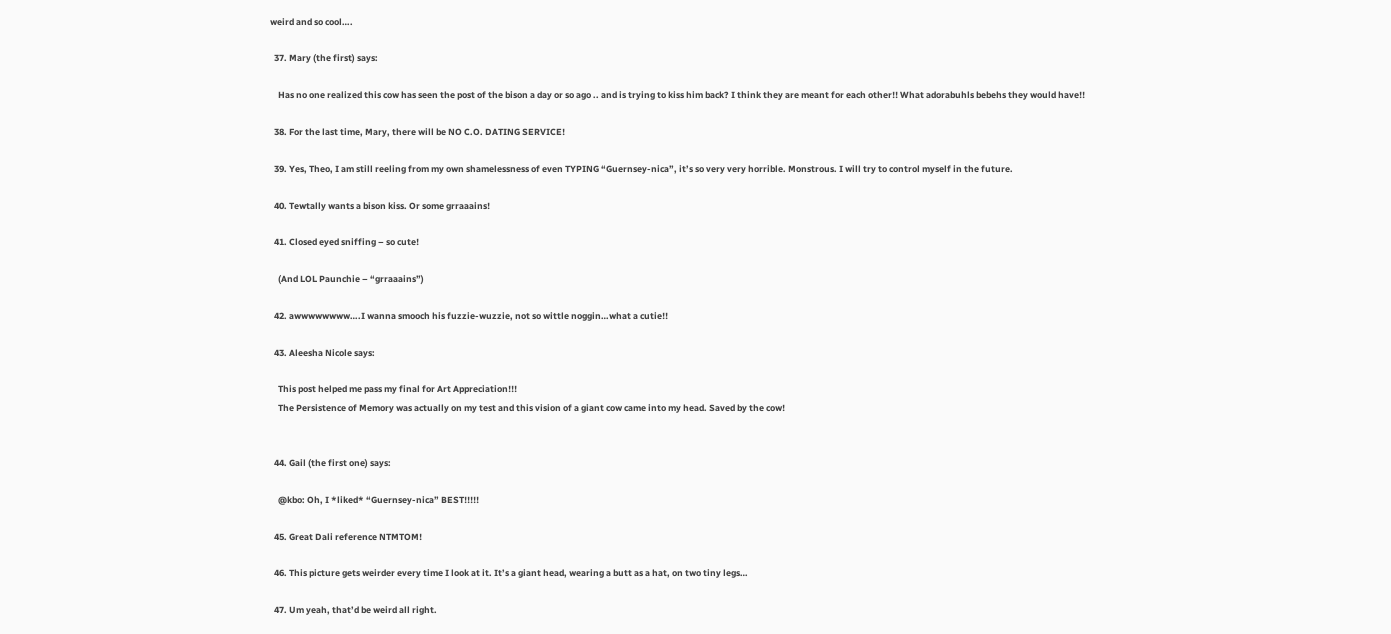weird and so cool….

  37. Mary (the first) says:

    Has no one realized this cow has seen the post of the bison a day or so ago .. and is trying to kiss him back? I think they are meant for each other!! What adorabuhls bebehs they would have!!

  38. For the last time, Mary, there will be NO C.O. DATING SERVICE!

  39. Yes, Theo, I am still reeling from my own shamelessness of even TYPING “Guernsey-nica”, it’s so very very horrible. Monstrous. I will try to control myself in the future.

  40. Tewtally wants a bison kiss. Or some grraaains!

  41. Closed eyed sniffing – so cute!

    (And LOL Paunchie – “grraaains”)

  42. awwwwwwww….I wanna smooch his fuzzie-wuzzie, not so wittle noggin…what a cutie!!

  43. Aleesha Nicole says:

    This post helped me pass my final for Art Appreciation!!!
    The Persistence of Memory was actually on my test and this vision of a giant cow came into my head. Saved by the cow!


  44. Gail (the first one) says:

    @kbo: Oh, I *liked* “Guernsey-nica” BEST!!!!!

  45. Great Dali reference NTMTOM!

  46. This picture gets weirder every time I look at it. It’s a giant head, wearing a butt as a hat, on two tiny legs…

  47. Um yeah, that’d be weird all right.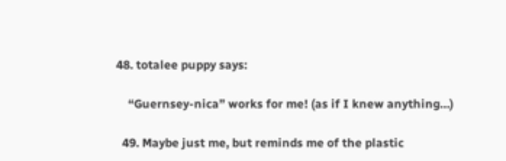48. totalee puppy says:

    “Guernsey-nica” works for me! (as if I knew anything…)

  49. Maybe just me, but reminds me of the plastic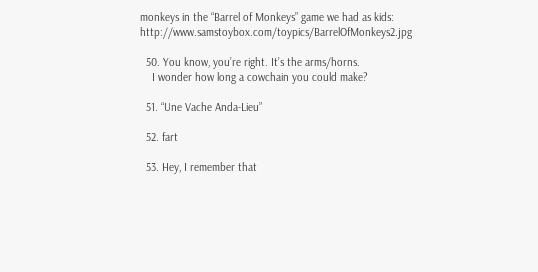monkeys in the “Barrel of Monkeys” game we had as kids: http://www.samstoybox.com/toypics/BarrelOfMonkeys2.jpg

  50. You know, you’re right. It’s the arms/horns.
    I wonder how long a cowchain you could make?

  51. “Une Vache Anda-Lieu”

  52. fart

  53. Hey, I remember that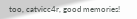too, catvicc4r, good memories!